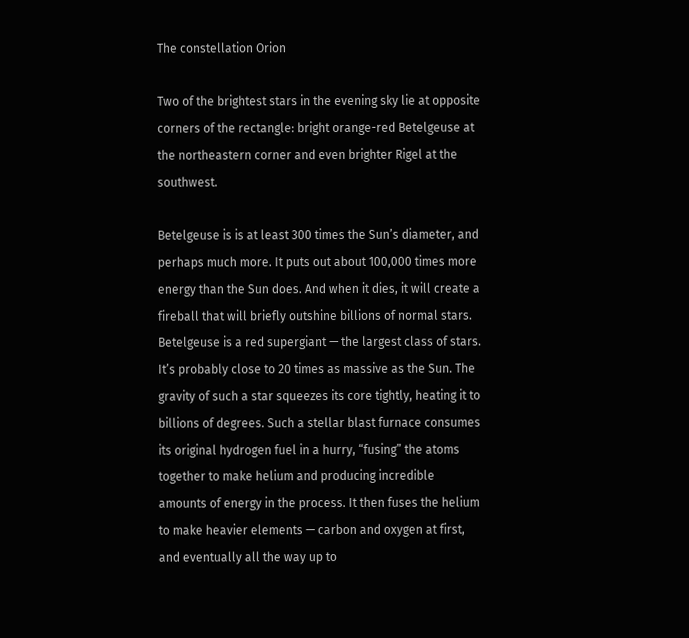The constellation Orion

Two of the brightest stars in the evening sky lie at opposite corners of the rectangle: bright orange-red Betelgeuse at the northeastern corner and even brighter Rigel at the southwest.

Betelgeuse is is at least 300 times the Sun’s diameter, and perhaps much more. It puts out about 100,000 times more energy than the Sun does. And when it dies, it will create a fireball that will briefly outshine billions of normal stars.
Betelgeuse is a red supergiant — the largest class of stars. It’s probably close to 20 times as massive as the Sun. The gravity of such a star squeezes its core tightly, heating it to billions of degrees. Such a stellar blast furnace consumes its original hydrogen fuel in a hurry, “fusing” the atoms together to make helium and producing incredible amounts of energy in the process. It then fuses the helium to make heavier elements — carbon and oxygen at first, and eventually all the way up to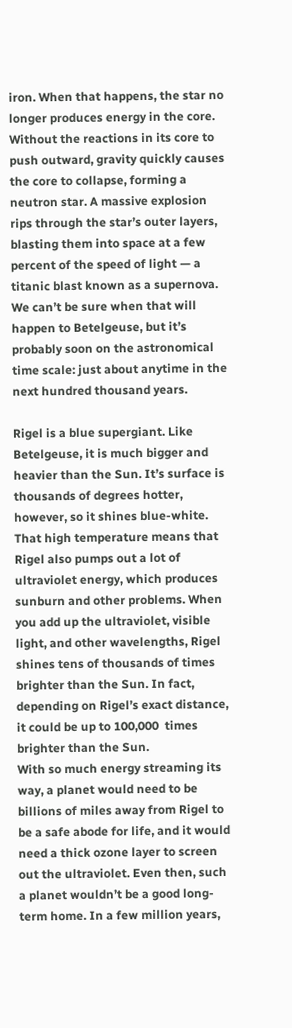iron. When that happens, the star no longer produces energy in the core. Without the reactions in its core to push outward, gravity quickly causes the core to collapse, forming a neutron star. A massive explosion rips through the star’s outer layers, blasting them into space at a few percent of the speed of light — a titanic blast known as a supernova. We can’t be sure when that will happen to Betelgeuse, but it’s probably soon on the astronomical time scale: just about anytime in the next hundred thousand years.

Rigel is a blue supergiant. Like Betelgeuse, it is much bigger and heavier than the Sun. It’s surface is thousands of degrees hotter, however, so it shines blue-white. That high temperature means that Rigel also pumps out a lot of ultraviolet energy, which produces sunburn and other problems. When you add up the ultraviolet, visible light, and other wavelengths, Rigel shines tens of thousands of times brighter than the Sun. In fact, depending on Rigel’s exact distance, it could be up to 100,000  times brighter than the Sun.
With so much energy streaming its way, a planet would need to be billions of miles away from Rigel to be a safe abode for life, and it would need a thick ozone layer to screen out the ultraviolet. Even then, such a planet wouldn’t be a good long-term home. In a few million years,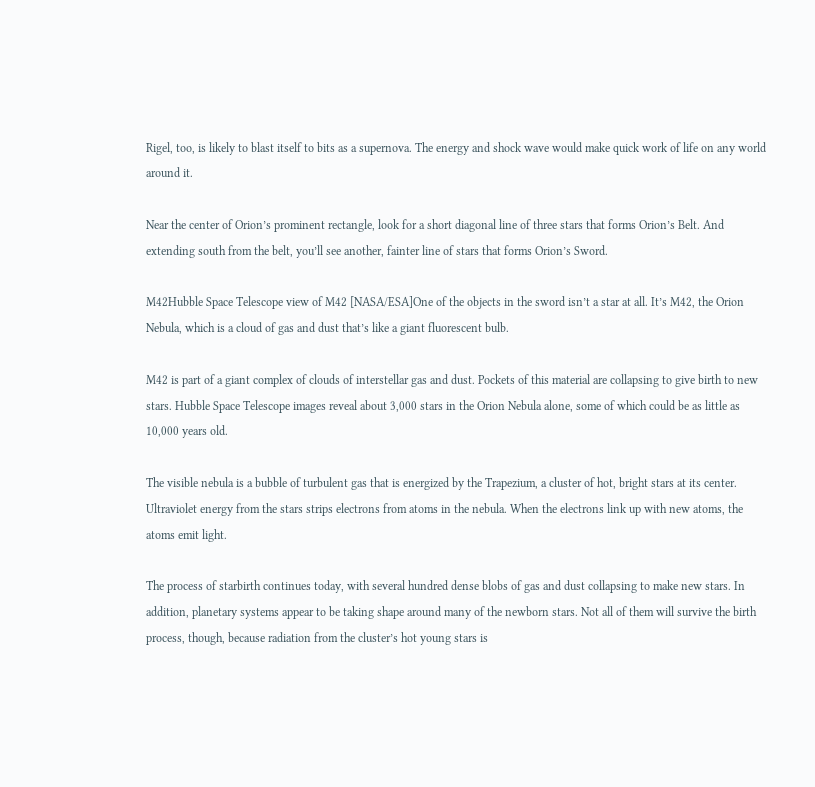Rigel, too, is likely to blast itself to bits as a supernova. The energy and shock wave would make quick work of life on any world around it.

Near the center of Orion’s prominent rectangle, look for a short diagonal line of three stars that forms Orion’s Belt. And extending south from the belt, you’ll see another, fainter line of stars that forms Orion’s Sword.

M42Hubble Space Telescope view of M42 [NASA/ESA]One of the objects in the sword isn’t a star at all. It’s M42, the Orion Nebula, which is a cloud of gas and dust that’s like a giant fluorescent bulb.

M42 is part of a giant complex of clouds of interstellar gas and dust. Pockets of this material are collapsing to give birth to new stars. Hubble Space Telescope images reveal about 3,000 stars in the Orion Nebula alone, some of which could be as little as 10,000 years old.

The visible nebula is a bubble of turbulent gas that is energized by the Trapezium, a cluster of hot, bright stars at its center. Ultraviolet energy from the stars strips electrons from atoms in the nebula. When the electrons link up with new atoms, the atoms emit light.

The process of starbirth continues today, with several hundred dense blobs of gas and dust collapsing to make new stars. In addition, planetary systems appear to be taking shape around many of the newborn stars. Not all of them will survive the birth process, though, because radiation from the cluster’s hot young stars is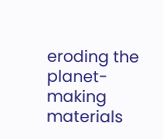eroding the planet-making materials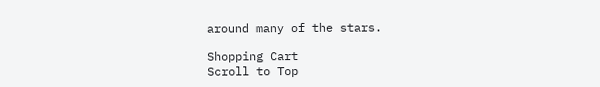around many of the stars.

Shopping Cart
Scroll to Top